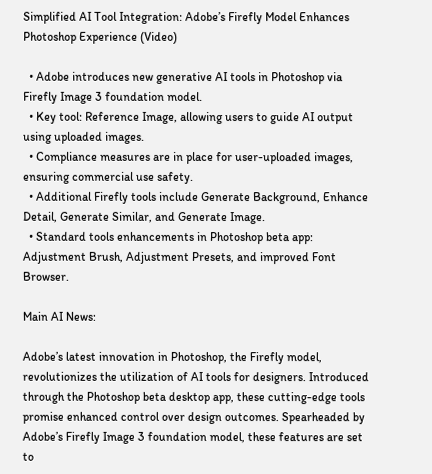Simplified AI Tool Integration: Adobe’s Firefly Model Enhances Photoshop Experience (Video)

  • Adobe introduces new generative AI tools in Photoshop via Firefly Image 3 foundation model.
  • Key tool: Reference Image, allowing users to guide AI output using uploaded images.
  • Compliance measures are in place for user-uploaded images, ensuring commercial use safety.
  • Additional Firefly tools include Generate Background, Enhance Detail, Generate Similar, and Generate Image.
  • Standard tools enhancements in Photoshop beta app: Adjustment Brush, Adjustment Presets, and improved Font Browser.

Main AI News:

Adobe’s latest innovation in Photoshop, the Firefly model, revolutionizes the utilization of AI tools for designers. Introduced through the Photoshop beta desktop app, these cutting-edge tools promise enhanced control over design outcomes. Spearheaded by Adobe’s Firefly Image 3 foundation model, these features are set to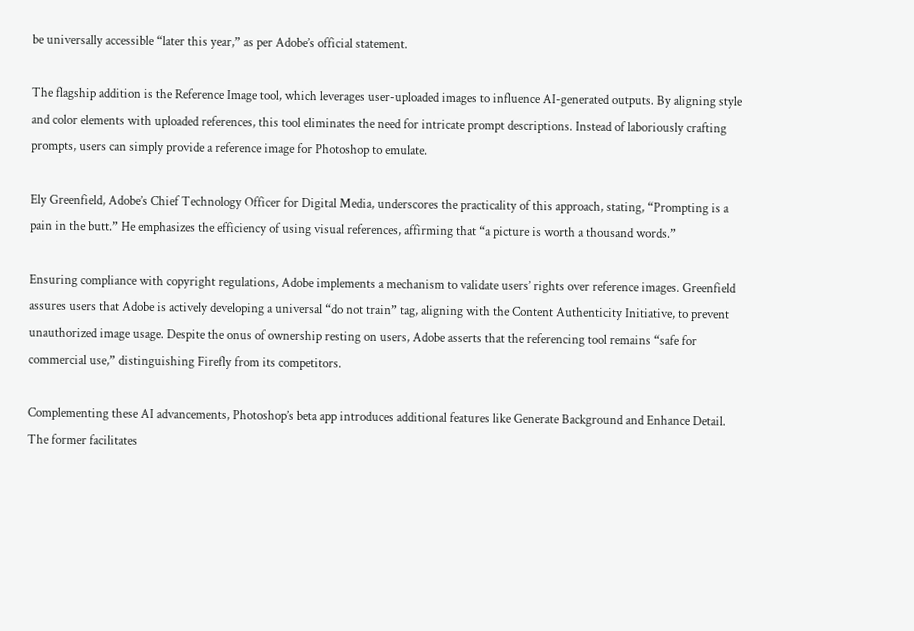be universally accessible “later this year,” as per Adobe’s official statement.

The flagship addition is the Reference Image tool, which leverages user-uploaded images to influence AI-generated outputs. By aligning style and color elements with uploaded references, this tool eliminates the need for intricate prompt descriptions. Instead of laboriously crafting prompts, users can simply provide a reference image for Photoshop to emulate.

Ely Greenfield, Adobe’s Chief Technology Officer for Digital Media, underscores the practicality of this approach, stating, “Prompting is a pain in the butt.” He emphasizes the efficiency of using visual references, affirming that “a picture is worth a thousand words.”

Ensuring compliance with copyright regulations, Adobe implements a mechanism to validate users’ rights over reference images. Greenfield assures users that Adobe is actively developing a universal “do not train” tag, aligning with the Content Authenticity Initiative, to prevent unauthorized image usage. Despite the onus of ownership resting on users, Adobe asserts that the referencing tool remains “safe for commercial use,” distinguishing Firefly from its competitors.

Complementing these AI advancements, Photoshop’s beta app introduces additional features like Generate Background and Enhance Detail. The former facilitates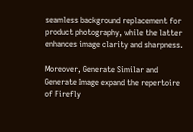seamless background replacement for product photography, while the latter enhances image clarity and sharpness.

Moreover, Generate Similar and Generate Image expand the repertoire of Firefly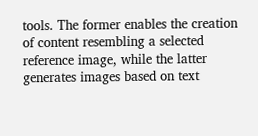tools. The former enables the creation of content resembling a selected reference image, while the latter generates images based on text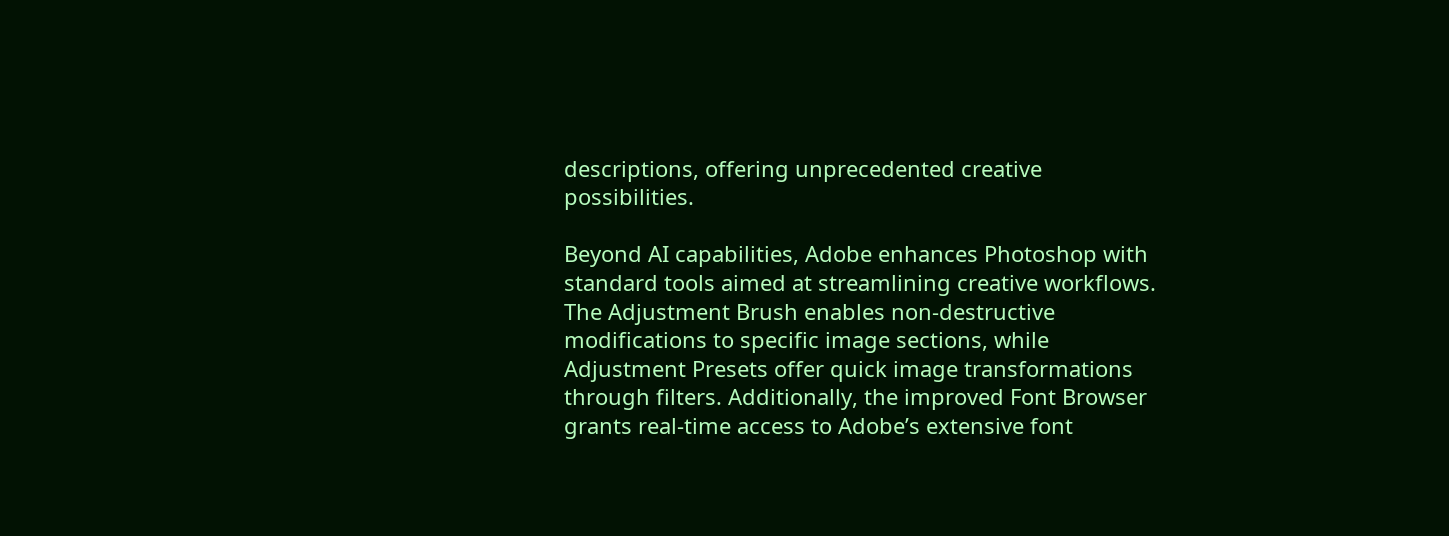descriptions, offering unprecedented creative possibilities.

Beyond AI capabilities, Adobe enhances Photoshop with standard tools aimed at streamlining creative workflows. The Adjustment Brush enables non-destructive modifications to specific image sections, while Adjustment Presets offer quick image transformations through filters. Additionally, the improved Font Browser grants real-time access to Adobe’s extensive font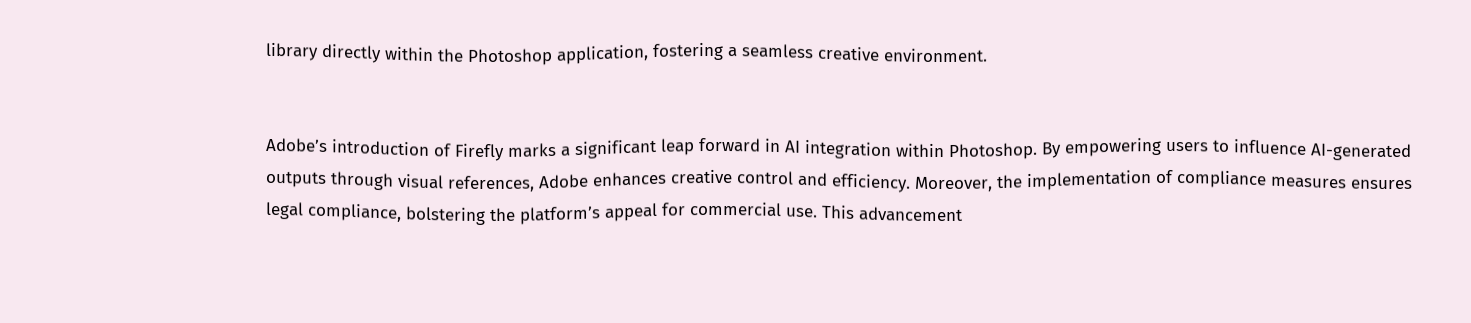library directly within the Photoshop application, fostering a seamless creative environment.


Adobe’s introduction of Firefly marks a significant leap forward in AI integration within Photoshop. By empowering users to influence AI-generated outputs through visual references, Adobe enhances creative control and efficiency. Moreover, the implementation of compliance measures ensures legal compliance, bolstering the platform’s appeal for commercial use. This advancement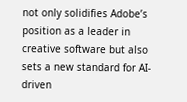not only solidifies Adobe’s position as a leader in creative software but also sets a new standard for AI-driven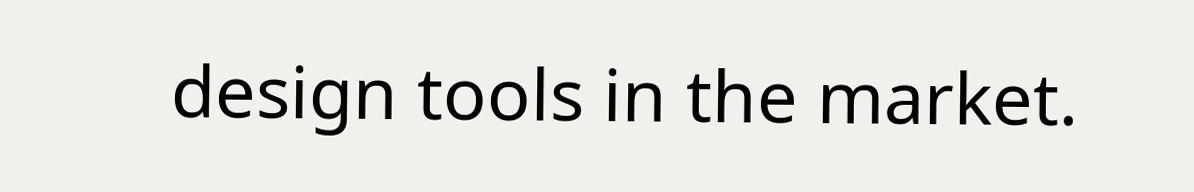design tools in the market.